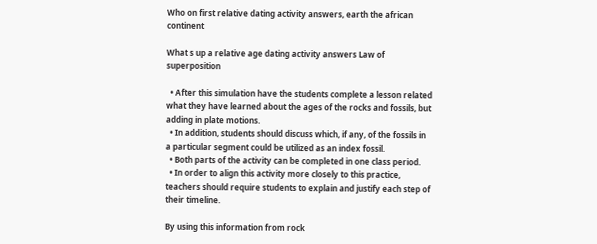Who on first relative dating activity answers, earth the african continent

What s up a relative age dating activity answers Law of superposition

  • After this simulation have the students complete a lesson related what they have learned about the ages of the rocks and fossils, but adding in plate motions.
  • In addition, students should discuss which, if any, of the fossils in a particular segment could be utilized as an index fossil.
  • Both parts of the activity can be completed in one class period.
  • In order to align this activity more closely to this practice, teachers should require students to explain and justify each step of their timeline.

By using this information from rock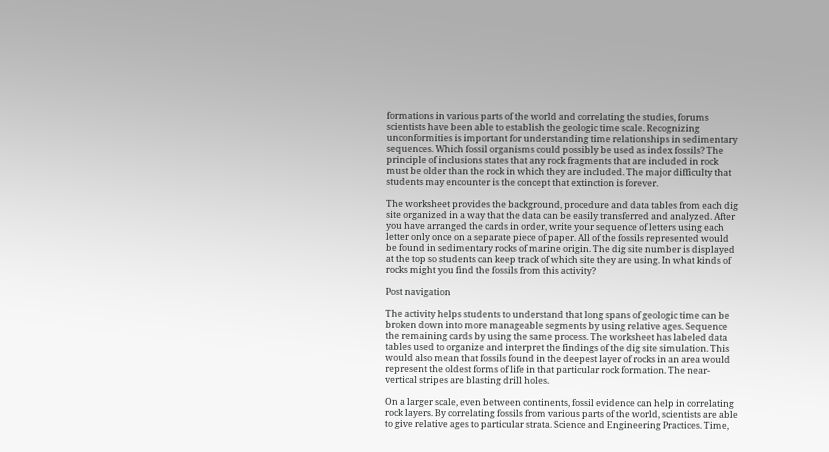formations in various parts of the world and correlating the studies, forums scientists have been able to establish the geologic time scale. Recognizing unconformities is important for understanding time relationships in sedimentary sequences. Which fossil organisms could possibly be used as index fossils? The principle of inclusions states that any rock fragments that are included in rock must be older than the rock in which they are included. The major difficulty that students may encounter is the concept that extinction is forever.

The worksheet provides the background, procedure and data tables from each dig site organized in a way that the data can be easily transferred and analyzed. After you have arranged the cards in order, write your sequence of letters using each letter only once on a separate piece of paper. All of the fossils represented would be found in sedimentary rocks of marine origin. The dig site number is displayed at the top so students can keep track of which site they are using. In what kinds of rocks might you find the fossils from this activity?

Post navigation

The activity helps students to understand that long spans of geologic time can be broken down into more manageable segments by using relative ages. Sequence the remaining cards by using the same process. The worksheet has labeled data tables used to organize and interpret the findings of the dig site simulation. This would also mean that fossils found in the deepest layer of rocks in an area would represent the oldest forms of life in that particular rock formation. The near-vertical stripes are blasting drill holes.

On a larger scale, even between continents, fossil evidence can help in correlating rock layers. By correlating fossils from various parts of the world, scientists are able to give relative ages to particular strata. Science and Engineering Practices. Time,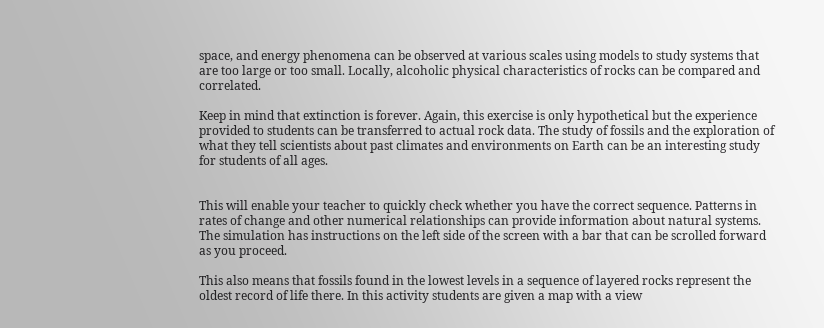space, and energy phenomena can be observed at various scales using models to study systems that are too large or too small. Locally, alcoholic physical characteristics of rocks can be compared and correlated.

Keep in mind that extinction is forever. Again, this exercise is only hypothetical but the experience provided to students can be transferred to actual rock data. The study of fossils and the exploration of what they tell scientists about past climates and environments on Earth can be an interesting study for students of all ages.


This will enable your teacher to quickly check whether you have the correct sequence. Patterns in rates of change and other numerical relationships can provide information about natural systems. The simulation has instructions on the left side of the screen with a bar that can be scrolled forward as you proceed.

This also means that fossils found in the lowest levels in a sequence of layered rocks represent the oldest record of life there. In this activity students are given a map with a view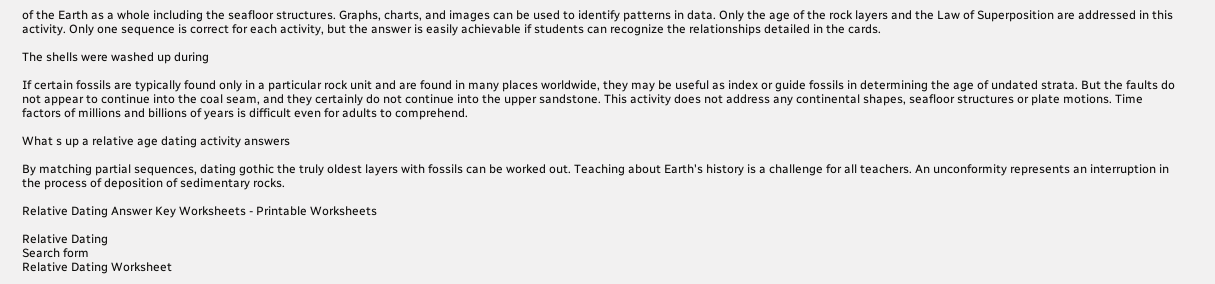of the Earth as a whole including the seafloor structures. Graphs, charts, and images can be used to identify patterns in data. Only the age of the rock layers and the Law of Superposition are addressed in this activity. Only one sequence is correct for each activity, but the answer is easily achievable if students can recognize the relationships detailed in the cards.

The shells were washed up during

If certain fossils are typically found only in a particular rock unit and are found in many places worldwide, they may be useful as index or guide fossils in determining the age of undated strata. But the faults do not appear to continue into the coal seam, and they certainly do not continue into the upper sandstone. This activity does not address any continental shapes, seafloor structures or plate motions. Time factors of millions and billions of years is difficult even for adults to comprehend.

What s up a relative age dating activity answers

By matching partial sequences, dating gothic the truly oldest layers with fossils can be worked out. Teaching about Earth's history is a challenge for all teachers. An unconformity represents an interruption in the process of deposition of sedimentary rocks.

Relative Dating Answer Key Worksheets - Printable Worksheets

Relative Dating
Search form
Relative Dating Worksheet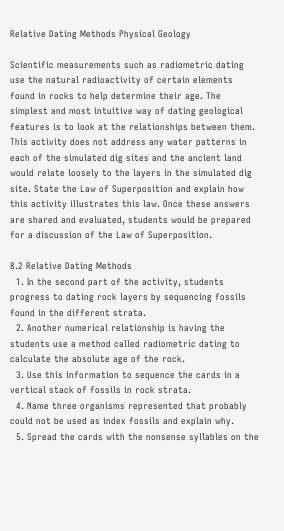Relative Dating Methods Physical Geology

Scientific measurements such as radiometric dating use the natural radioactivity of certain elements found in rocks to help determine their age. The simplest and most intuitive way of dating geological features is to look at the relationships between them. This activity does not address any water patterns in each of the simulated dig sites and the ancient land would relate loosely to the layers in the simulated dig site. State the Law of Superposition and explain how this activity illustrates this law. Once these answers are shared and evaluated, students would be prepared for a discussion of the Law of Superposition.

8.2 Relative Dating Methods
  1. In the second part of the activity, students progress to dating rock layers by sequencing fossils found in the different strata.
  2. Another numerical relationship is having the students use a method called radiometric dating to calculate the absolute age of the rock.
  3. Use this information to sequence the cards in a vertical stack of fossils in rock strata.
  4. Name three organisms represented that probably could not be used as index fossils and explain why.
  5. Spread the cards with the nonsense syllables on the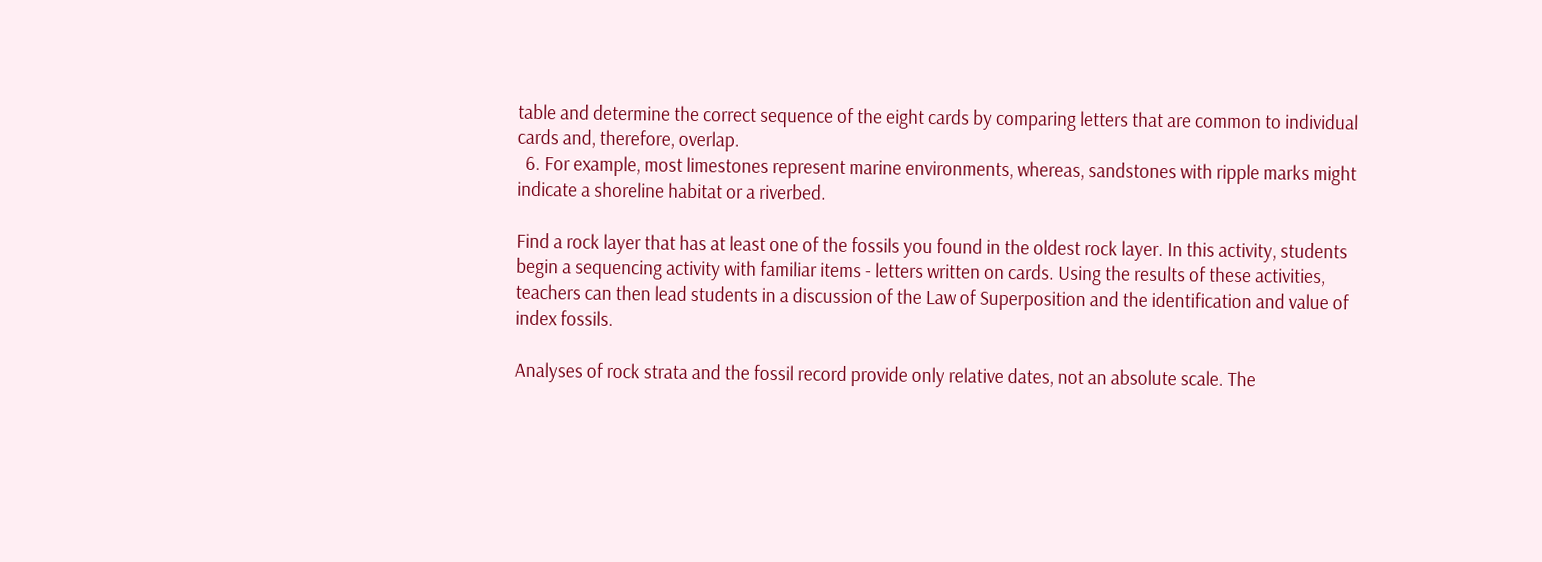table and determine the correct sequence of the eight cards by comparing letters that are common to individual cards and, therefore, overlap.
  6. For example, most limestones represent marine environments, whereas, sandstones with ripple marks might indicate a shoreline habitat or a riverbed.

Find a rock layer that has at least one of the fossils you found in the oldest rock layer. In this activity, students begin a sequencing activity with familiar items - letters written on cards. Using the results of these activities, teachers can then lead students in a discussion of the Law of Superposition and the identification and value of index fossils.

Analyses of rock strata and the fossil record provide only relative dates, not an absolute scale. The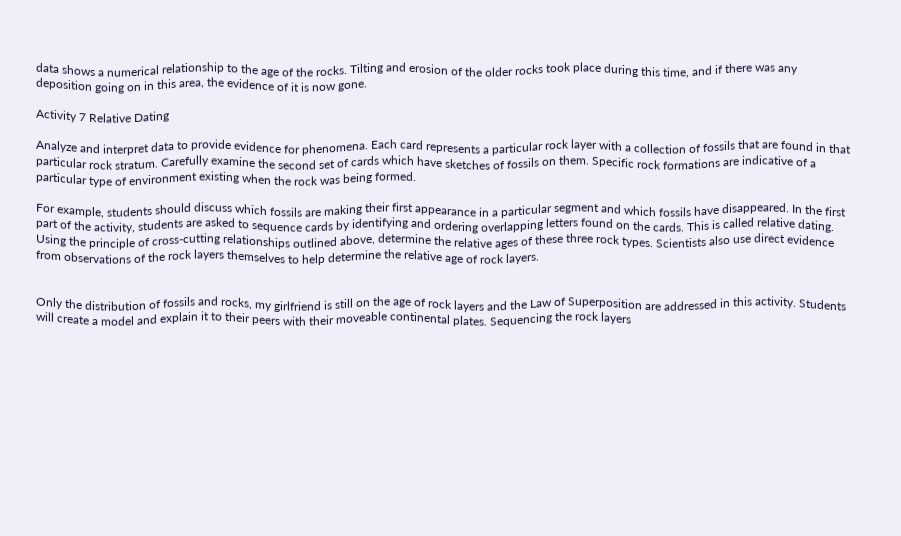data shows a numerical relationship to the age of the rocks. Tilting and erosion of the older rocks took place during this time, and if there was any deposition going on in this area, the evidence of it is now gone.

Activity 7 Relative Dating

Analyze and interpret data to provide evidence for phenomena. Each card represents a particular rock layer with a collection of fossils that are found in that particular rock stratum. Carefully examine the second set of cards which have sketches of fossils on them. Specific rock formations are indicative of a particular type of environment existing when the rock was being formed.

For example, students should discuss which fossils are making their first appearance in a particular segment and which fossils have disappeared. In the first part of the activity, students are asked to sequence cards by identifying and ordering overlapping letters found on the cards. This is called relative dating. Using the principle of cross-cutting relationships outlined above, determine the relative ages of these three rock types. Scientists also use direct evidence from observations of the rock layers themselves to help determine the relative age of rock layers.


Only the distribution of fossils and rocks, my girlfriend is still on the age of rock layers and the Law of Superposition are addressed in this activity. Students will create a model and explain it to their peers with their moveable continental plates. Sequencing the rock layers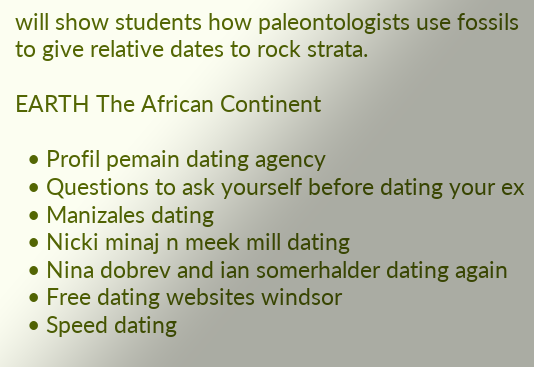will show students how paleontologists use fossils to give relative dates to rock strata.

EARTH The African Continent

  • Profil pemain dating agency
  • Questions to ask yourself before dating your ex
  • Manizales dating
  • Nicki minaj n meek mill dating
  • Nina dobrev and ian somerhalder dating again
  • Free dating websites windsor
  • Speed dating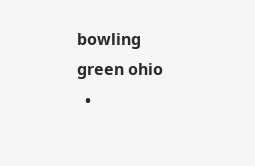bowling green ohio
  •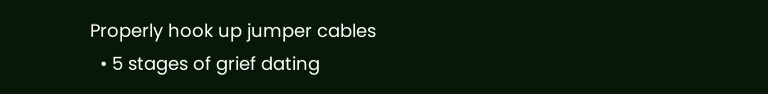Properly hook up jumper cables
  • 5 stages of grief dating